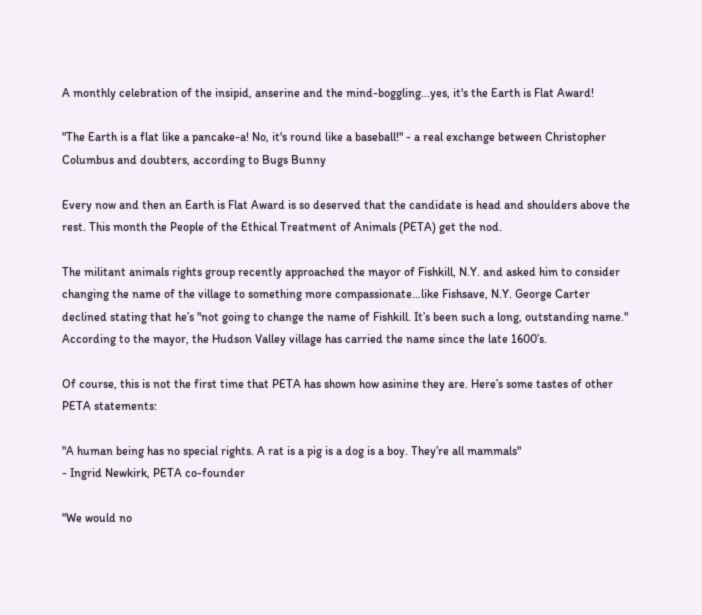A monthly celebration of the insipid, anserine and the mind-boggling...yes, it's the Earth is Flat Award!

"The Earth is a flat like a pancake-a! No, it's round like a baseball!" - a real exchange between Christopher Columbus and doubters, according to Bugs Bunny

Every now and then an Earth is Flat Award is so deserved that the candidate is head and shoulders above the rest. This month the People of the Ethical Treatment of Animals (PETA) get the nod.

The militant animals rights group recently approached the mayor of Fishkill, N.Y. and asked him to consider changing the name of the village to something more compassionate…like Fishsave, N.Y. George Carter declined stating that he’s "not going to change the name of Fishkill. It’s been such a long, outstanding name." According to the mayor, the Hudson Valley village has carried the name since the late 1600’s.

Of course, this is not the first time that PETA has shown how asinine they are. Here’s some tastes of other PETA statements:

"A human being has no special rights. A rat is a pig is a dog is a boy. They’re all mammals"
- Ingrid Newkirk, PETA co-founder

"We would no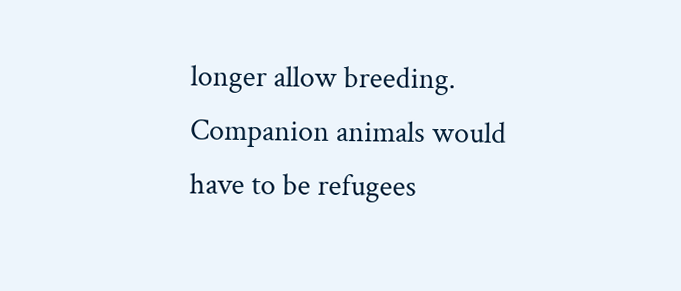longer allow breeding. Companion animals would have to be refugees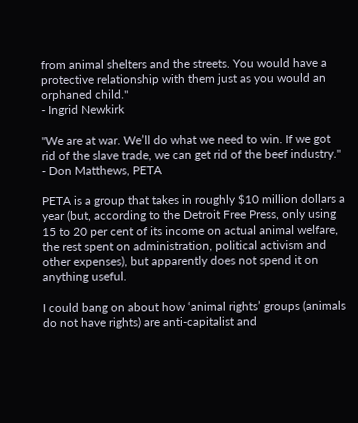from animal shelters and the streets. You would have a protective relationship with them just as you would an orphaned child."
- Ingrid Newkirk

"We are at war. We’ll do what we need to win. If we got rid of the slave trade, we can get rid of the beef industry."
- Don Matthews, PETA

PETA is a group that takes in roughly $10 million dollars a year (but, according to the Detroit Free Press, only using 15 to 20 per cent of its income on actual animal welfare, the rest spent on administration, political activism and other expenses), but apparently does not spend it on anything useful.

I could bang on about how ‘animal rights’ groups (animals do not have rights) are anti-capitalist and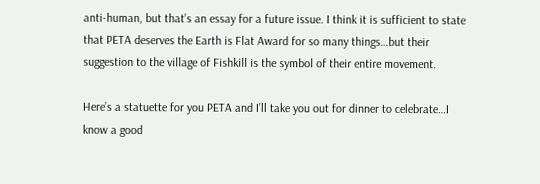anti-human, but that’s an essay for a future issue. I think it is sufficient to state that PETA deserves the Earth is Flat Award for so many things…but their suggestion to the village of Fishkill is the symbol of their entire movement.

Here’s a statuette for you PETA and I’ll take you out for dinner to celebrate…I know a good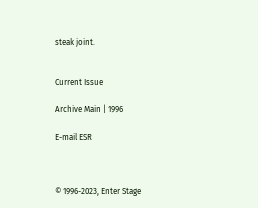steak joint.


Current Issue

Archive Main | 1996

E-mail ESR



© 1996-2023, Enter Stage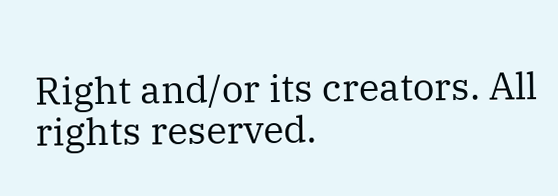Right and/or its creators. All rights reserved.